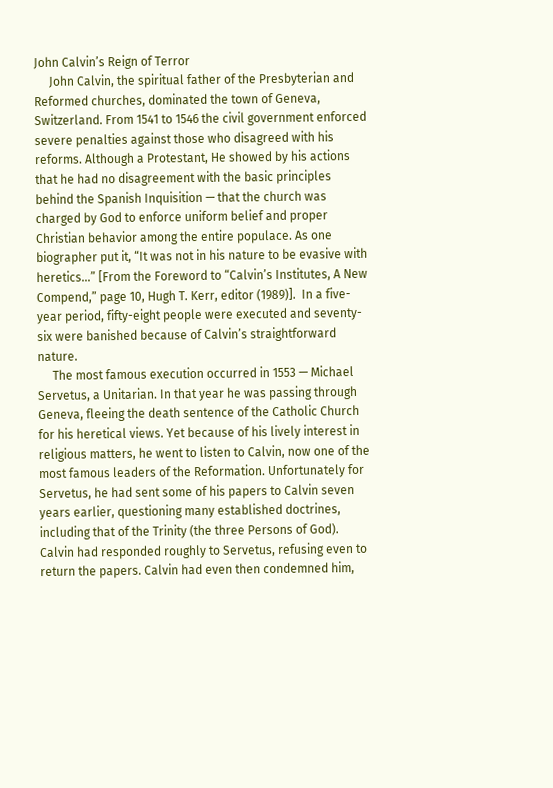John Calvin’s Reign of Terror
     John Calvin, the spiritual father of the Presbyterian and Reformed churches, dominated the town of Geneva, Switzerland. From 1541 to 1546 the civil government enforced severe penalties against those who disagreed with his reforms. Although a Protestant, He showed by his actions that he had no disagreement with the basic principles behind the Spanish Inquisition — that the church was charged by God to enforce uniform belief and proper Christian behavior among the entire populace. As one biographer put it, “It was not in his nature to be evasive with heretics…” [From the Foreword to “Calvin’s Institutes, A New Compend,” page 10, Hugh T. Kerr, editor (1989)].  In a five-year period, fifty-eight people were executed and seventy-six were banished because of Calvin’s straightforward nature.
     The most famous execution occurred in 1553 — Michael Servetus, a Unitarian. In that year he was passing through Geneva, fleeing the death sentence of the Catholic Church for his heretical views. Yet because of his lively interest in religious matters, he went to listen to Calvin, now one of the most famous leaders of the Reformation. Unfortunately for Servetus, he had sent some of his papers to Calvin seven years earlier, questioning many established doctrines, including that of the Trinity (the three Persons of God). Calvin had responded roughly to Servetus, refusing even to return the papers. Calvin had even then condemned him,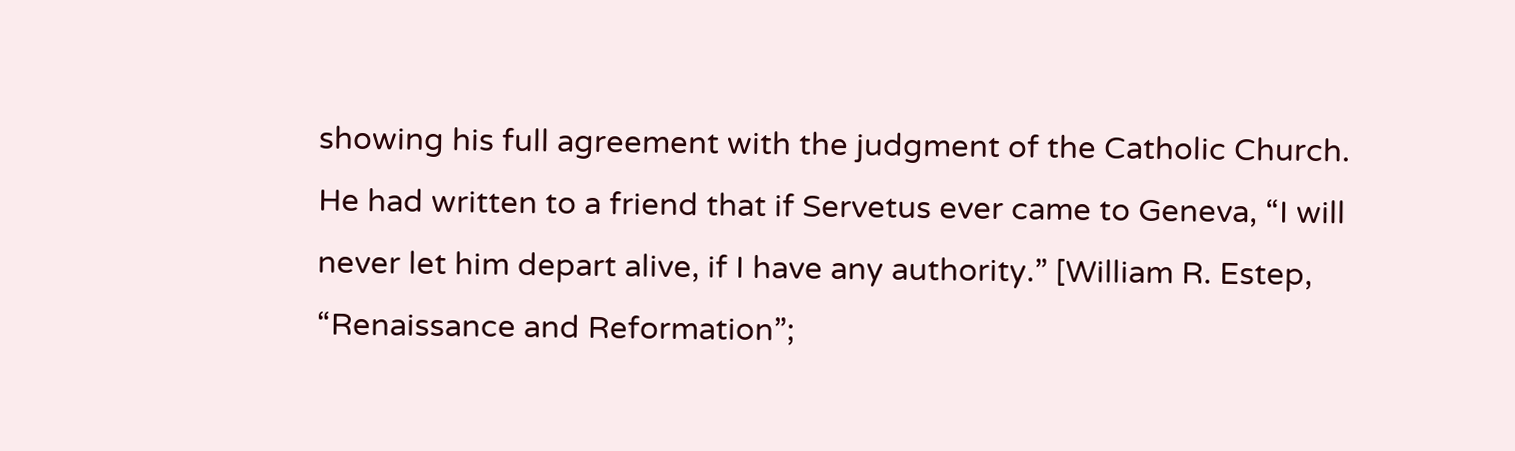showing his full agreement with the judgment of the Catholic Church. He had written to a friend that if Servetus ever came to Geneva, “I will never let him depart alive, if I have any authority.” [William R. Estep, “Renaissance and Reformation”;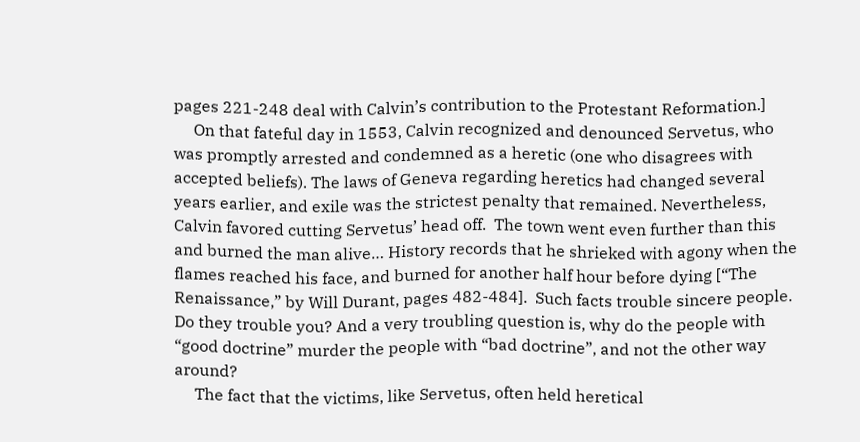pages 221-248 deal with Calvin’s contribution to the Protestant Reformation.]
     On that fateful day in 1553, Calvin recognized and denounced Servetus, who was promptly arrested and condemned as a heretic (one who disagrees with accepted beliefs). The laws of Geneva regarding heretics had changed several years earlier, and exile was the strictest penalty that remained. Nevertheless, Calvin favored cutting Servetus’ head off.  The town went even further than this and burned the man alive… History records that he shrieked with agony when the flames reached his face, and burned for another half hour before dying [“The Renaissance,” by Will Durant, pages 482-484].  Such facts trouble sincere people. Do they trouble you? And a very troubling question is, why do the people with “good doctrine” murder the people with “bad doctrine”, and not the other way around?
     The fact that the victims, like Servetus, often held heretical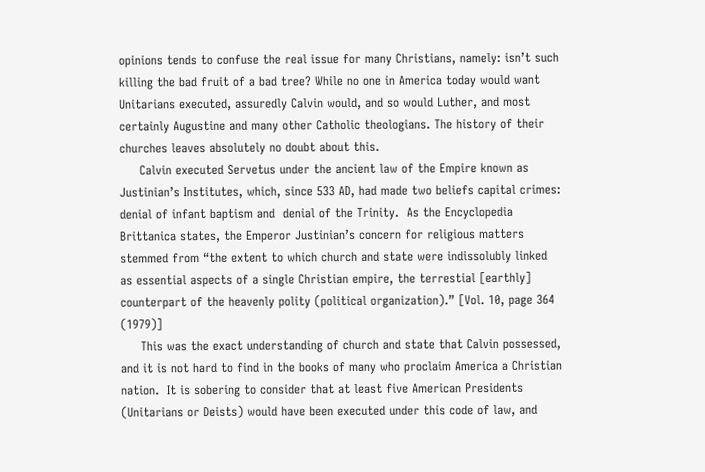opinions tends to confuse the real issue for many Christians, namely: isn’t such killing the bad fruit of a bad tree? While no one in America today would want Unitarians executed, assuredly Calvin would, and so would Luther, and most certainly Augustine and many other Catholic theologians. The history of their churches leaves absolutely no doubt about this.
     Calvin executed Servetus under the ancient law of the Empire known as Justinian’s Institutes, which, since 533 AD, had made two beliefs capital crimes: denial of infant baptism and  denial of the Trinity.  As the Encyclopedia Brittanica states, the Emperor Justinian’s concern for religious matters stemmed from “the extent to which church and state were indissolubly linked as essential aspects of a single Christian empire, the terrestial [earthly] counterpart of the heavenly polity (political organization).” [Vol. 10, page 364 (1979)]
     This was the exact understanding of church and state that Calvin possessed, and it is not hard to find in the books of many who proclaim America a Christian nation.  It is sobering to consider that at least five American Presidents (Unitarians or Deists) would have been executed under this code of law, and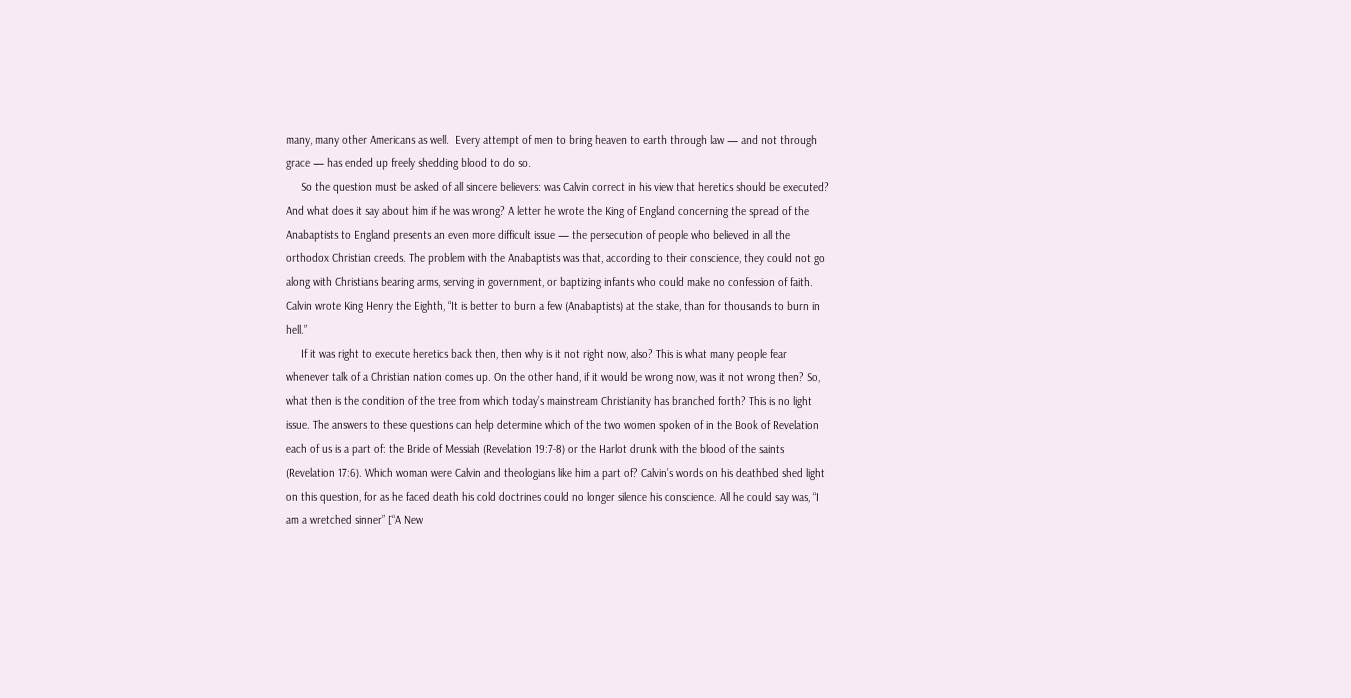many, many other Americans as well.  Every attempt of men to bring heaven to earth through law — and not through grace — has ended up freely shedding blood to do so.
     So the question must be asked of all sincere believers: was Calvin correct in his view that heretics should be executed? And what does it say about him if he was wrong? A letter he wrote the King of England concerning the spread of the Anabaptists to England presents an even more difficult issue — the persecution of people who believed in all the orthodox Christian creeds. The problem with the Anabaptists was that, according to their conscience, they could not go along with Christians bearing arms, serving in government, or baptizing infants who could make no confession of faith. Calvin wrote King Henry the Eighth, “It is better to burn a few (Anabaptists) at the stake, than for thousands to burn in hell.”
     If it was right to execute heretics back then, then why is it not right now, also? This is what many people fear whenever talk of a Christian nation comes up. On the other hand, if it would be wrong now, was it not wrong then? So, what then is the condition of the tree from which today’s mainstream Christianity has branched forth? This is no light issue. The answers to these questions can help determine which of the two women spoken of in the Book of Revelation each of us is a part of: the Bride of Messiah (Revelation 19:7-8) or the Harlot drunk with the blood of the saints (Revelation 17:6). Which woman were Calvin and theologians like him a part of? Calvin’s words on his deathbed shed light on this question, for as he faced death his cold doctrines could no longer silence his conscience. All he could say was, “I am a wretched sinner” [“A New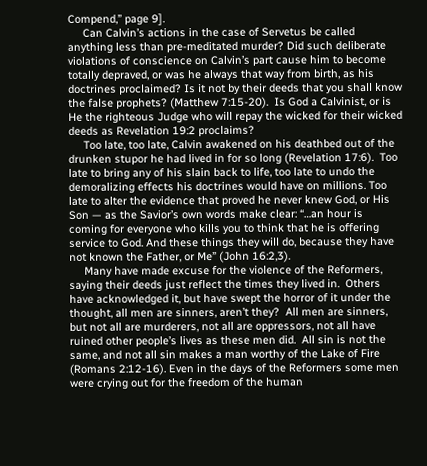Compend,” page 9].
     Can Calvin’s actions in the case of Servetus be called anything less than pre-meditated murder? Did such deliberate violations of conscience on Calvin’s part cause him to become totally depraved, or was he always that way from birth, as his doctrines proclaimed? Is it not by their deeds that you shall know the false prophets? (Matthew 7:15-20).  Is God a Calvinist, or is He the righteous Judge who will repay the wicked for their wicked deeds as Revelation 19:2 proclaims?
     Too late, too late, Calvin awakened on his deathbed out of the drunken stupor he had lived in for so long (Revelation 17:6).  Too late to bring any of his slain back to life, too late to undo the demoralizing effects his doctrines would have on millions. Too late to alter the evidence that proved he never knew God, or His Son — as the Savior’s own words make clear: “…an hour is coming for everyone who kills you to think that he is offering service to God. And these things they will do, because they have not known the Father, or Me” (John 16:2,3).
     Many have made excuse for the violence of the Reformers, saying their deeds just reflect the times they lived in.  Others have acknowledged it, but have swept the horror of it under the thought, all men are sinners, aren’t they?  All men are sinners, but not all are murderers, not all are oppressors, not all have ruined other people’s lives as these men did.  All sin is not the same, and not all sin makes a man worthy of the Lake of Fire (Romans 2:12-16). Even in the days of the Reformers some men were crying out for the freedom of the human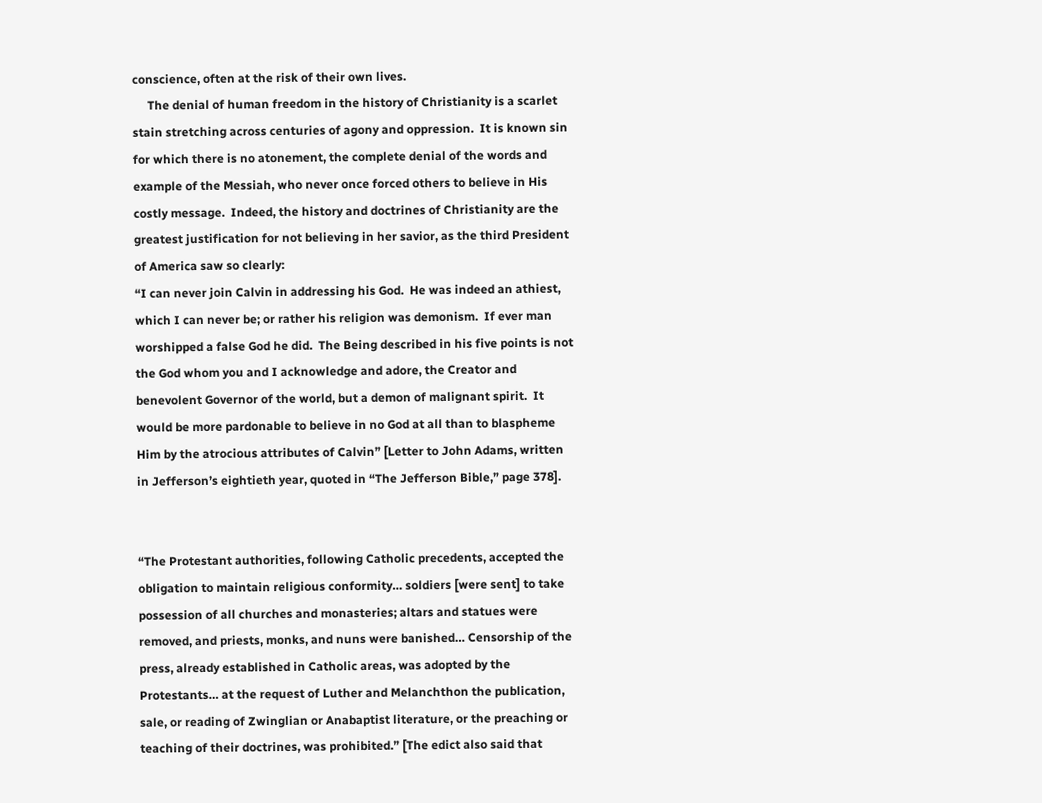conscience, often at the risk of their own lives.
     The denial of human freedom in the history of Christianity is a scarlet stain stretching across centuries of agony and oppression.  It is known sin for which there is no atonement, the complete denial of the words and example of the Messiah, who never once forced others to believe in His costly message.  Indeed, the history and doctrines of Christianity are the greatest justification for not believing in her savior, as the third President of America saw so clearly:
“I can never join Calvin in addressing his God.  He was indeed an athiest, which I can never be; or rather his religion was demonism.  If ever man worshipped a false God he did.  The Being described in his five points is not the God whom you and I acknowledge and adore, the Creator and benevolent Governor of the world, but a demon of malignant spirit.  It would be more pardonable to believe in no God at all than to blaspheme Him by the atrocious attributes of Calvin” [Letter to John Adams, written in Jefferson’s eightieth year, quoted in “The Jefferson Bible,” page 378].


“The Protestant authorities, following Catholic precedents, accepted the obligation to maintain religious conformity… soldiers [were sent] to take possession of all churches and monasteries; altars and statues were removed, and priests, monks, and nuns were banished… Censorship of the press, already established in Catholic areas, was adopted by the Protestants… at the request of Luther and Melanchthon the publication, sale, or reading of Zwinglian or Anabaptist literature, or the preaching or teaching of their doctrines, was prohibited.” [The edict also said that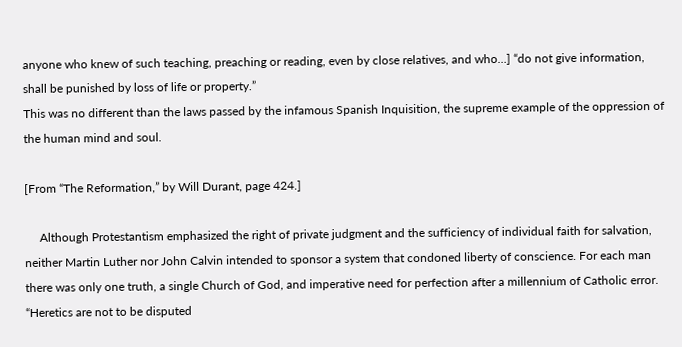anyone who knew of such teaching, preaching or reading, even by close relatives, and who…] “do not give information, shall be punished by loss of life or property.”
This was no different than the laws passed by the infamous Spanish Inquisition, the supreme example of the oppression of the human mind and soul.

[From “The Reformation,” by Will Durant, page 424.]

     Although Protestantism emphasized the right of private judgment and the sufficiency of individual faith for salvation, neither Martin Luther nor John Calvin intended to sponsor a system that condoned liberty of conscience. For each man there was only one truth, a single Church of God, and imperative need for perfection after a millennium of Catholic error. “Heretics are not to be disputed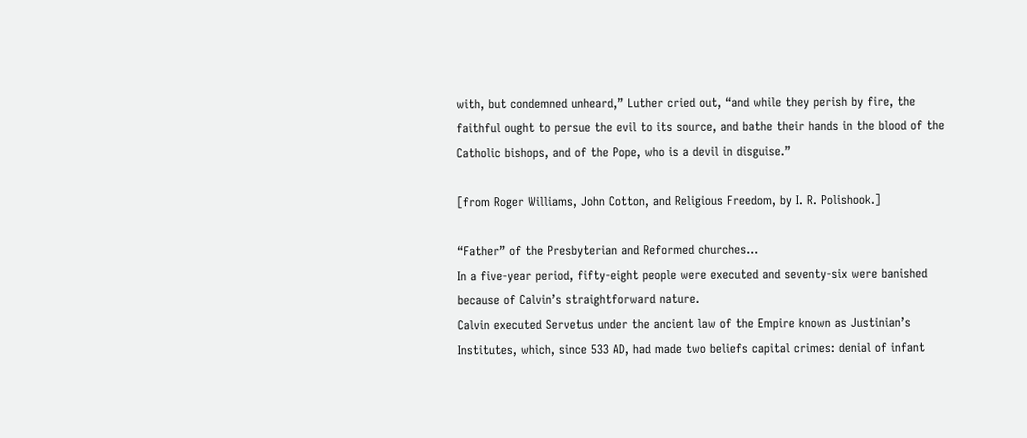with, but condemned unheard,” Luther cried out, “and while they perish by fire, the faithful ought to persue the evil to its source, and bathe their hands in the blood of the Catholic bishops, and of the Pope, who is a devil in disguise.”

[from Roger Williams, John Cotton, and Religious Freedom, by I. R. Polishook.]

“Father” of the Presbyterian and Reformed churches…
In a five-year period, fifty-eight people were executed and seventy-six were banished because of Calvin’s straightforward nature.
Calvin executed Servetus under the ancient law of the Empire known as Justinian’s Institutes, which, since 533 AD, had made two beliefs capital crimes: denial of infant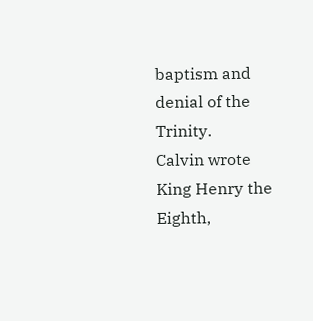baptism and denial of the Trinity.
Calvin wrote King Henry the Eighth,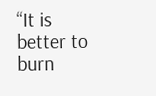“It is better to burn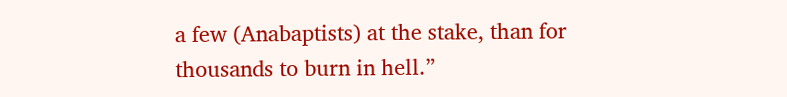a few (Anabaptists) at the stake, than for thousands to burn in hell.”